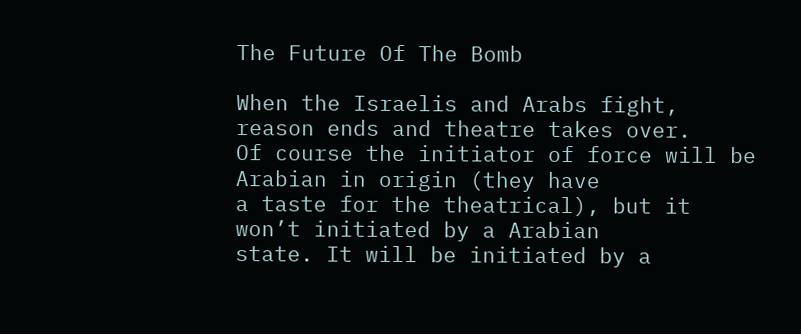The Future Of The Bomb

When the Israelis and Arabs fight, reason ends and theatre takes over.
Of course the initiator of force will be Arabian in origin (they have
a taste for the theatrical), but it won’t initiated by a Arabian
state. It will be initiated by a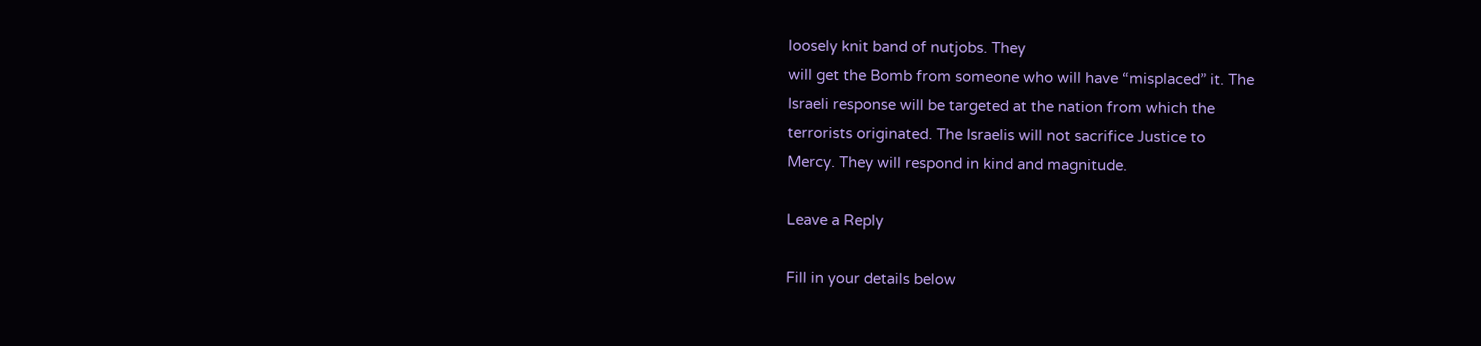loosely knit band of nutjobs. They
will get the Bomb from someone who will have “misplaced” it. The
Israeli response will be targeted at the nation from which the
terrorists originated. The Israelis will not sacrifice Justice to
Mercy. They will respond in kind and magnitude.

Leave a Reply

Fill in your details below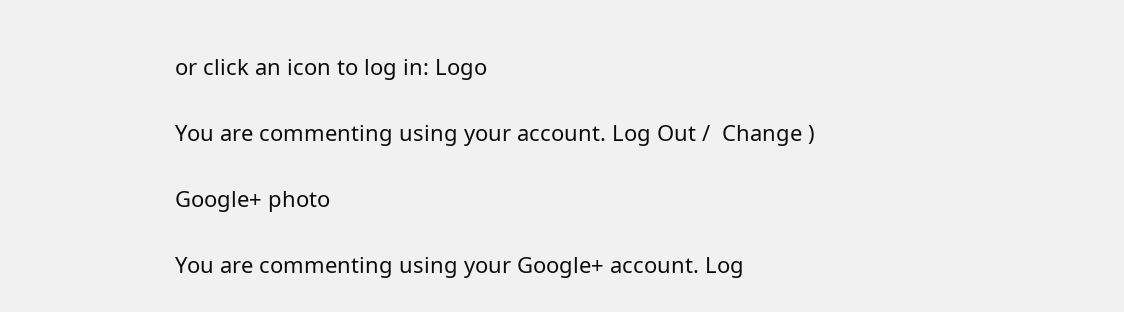or click an icon to log in: Logo

You are commenting using your account. Log Out /  Change )

Google+ photo

You are commenting using your Google+ account. Log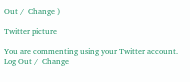Out /  Change )

Twitter picture

You are commenting using your Twitter account. Log Out /  Change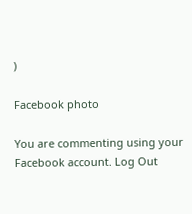)

Facebook photo

You are commenting using your Facebook account. Log Out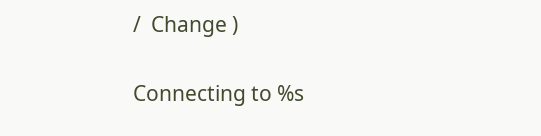/  Change )


Connecting to %s